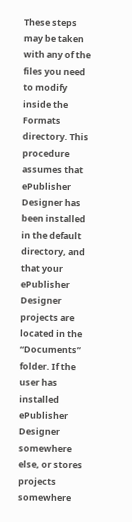These steps may be taken with any of the files you need to modify inside the Formats directory. This procedure assumes that ePublisher Designer has been installed in the default directory, and that your ePublisher Designer projects are located in the “Documents” folder. If the user has installed ePublisher Designer somewhere else, or stores projects somewhere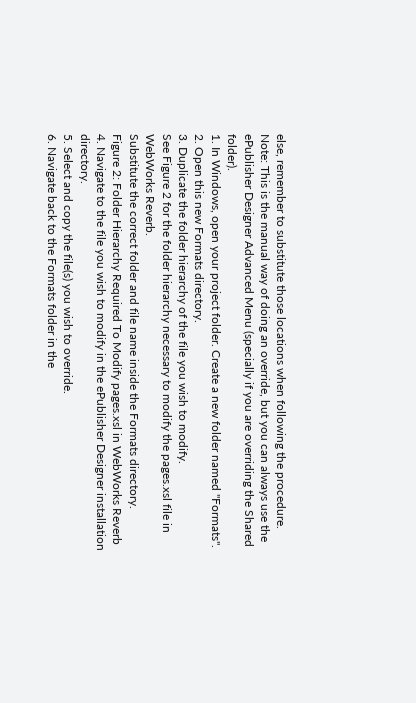else, remember to substitute those locations when following the procedure.
Note: This is the manual way of doing an override, but you can always use the ePublisher Designer Advanced Menu (specially if you are overriding the Shared folder).
1. In Windows, open your project folder. Create a new folder named "Formats".
2. Open this new Formats directory.
3. Duplicate the folder hierarchy of the file you wish to modify.
See Figure 2 for the folder hierarchy necessary to modify the pages.xsl file in WebWorks Reverb.
Substitute the correct folder and file name inside the Formats directory.
Figure 2: Folder Hierarchy Required To Modify pages.xsl in WebWorks Reverb
4. Navigate to the file you wish to modify in the ePublisher Designer installation directory.
5. Select and copy the file(s) you wish to override.
6. Navigate back to the Formats folder in the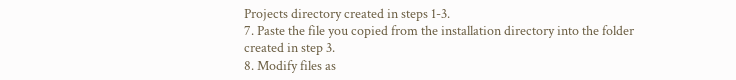Projects directory created in steps 1-3.
7. Paste the file you copied from the installation directory into the folder created in step 3.
8. Modify files as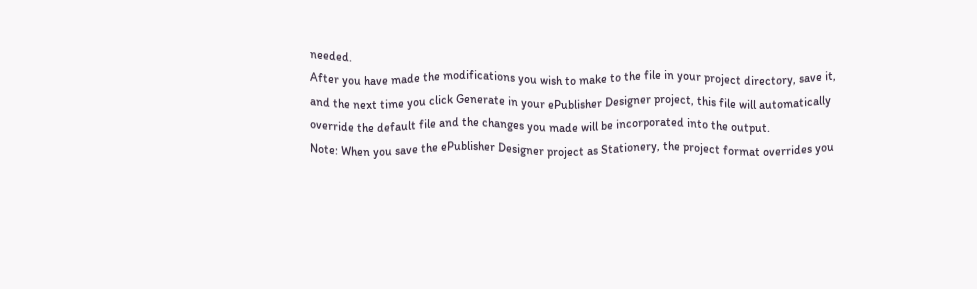needed.
After you have made the modifications you wish to make to the file in your project directory, save it, and the next time you click Generate in your ePublisher Designer project, this file will automatically override the default file and the changes you made will be incorporated into the output.
Note: When you save the ePublisher Designer project as Stationery, the project format overrides you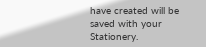have created will be saved with your Stationery.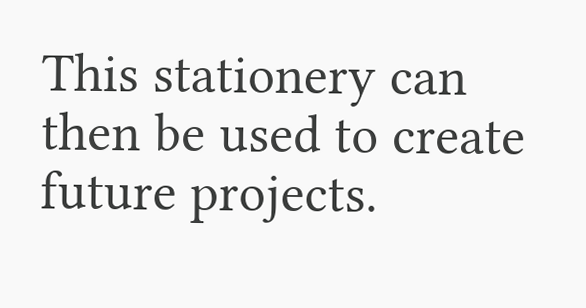This stationery can then be used to create future projects.